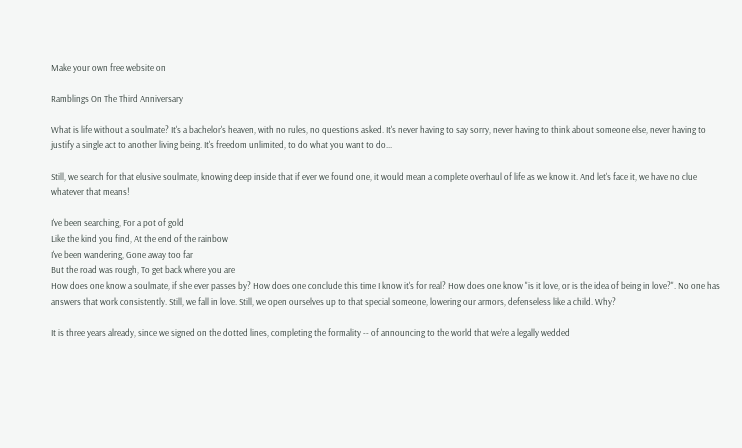Make your own free website on

Ramblings On The Third Anniversary

What is life without a soulmate? It's a bachelor's heaven, with no rules, no questions asked. It's never having to say sorry, never having to think about someone else, never having to justify a single act to another living being. It's freedom unlimited, to do what you want to do...

Still, we search for that elusive soulmate, knowing deep inside that if ever we found one, it would mean a complete overhaul of life as we know it. And let's face it, we have no clue whatever that means!

I've been searching, For a pot of gold
Like the kind you find, At the end of the rainbow
I've been wandering, Gone away too far
But the road was rough, To get back where you are
How does one know a soulmate, if she ever passes by? How does one conclude this time I know it's for real? How does one know "is it love, or is the idea of being in love?". No one has answers that work consistently. Still, we fall in love. Still, we open ourselves up to that special someone, lowering our armors, defenseless like a child. Why?

It is three years already, since we signed on the dotted lines, completing the formality -- of announcing to the world that we're a legally wedded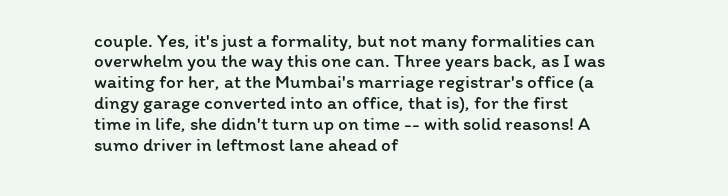couple. Yes, it's just a formality, but not many formalities can overwhelm you the way this one can. Three years back, as I was waiting for her, at the Mumbai's marriage registrar's office (a dingy garage converted into an office, that is), for the first time in life, she didn't turn up on time -- with solid reasons! A sumo driver in leftmost lane ahead of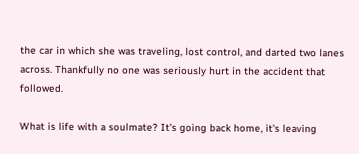the car in which she was traveling, lost control, and darted two lanes across. Thankfully no one was seriously hurt in the accident that followed.

What is life with a soulmate? It's going back home, it's leaving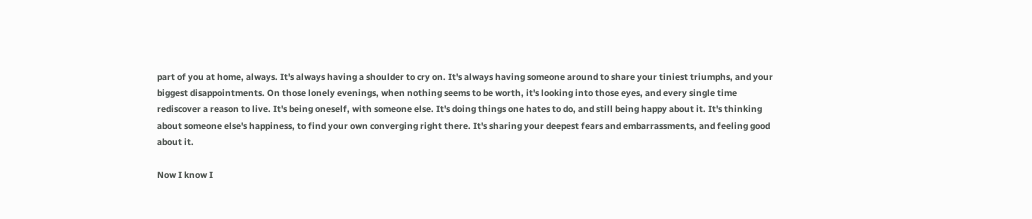part of you at home, always. It's always having a shoulder to cry on. It's always having someone around to share your tiniest triumphs, and your biggest disappointments. On those lonely evenings, when nothing seems to be worth, it's looking into those eyes, and every single time rediscover a reason to live. It's being oneself, with someone else. It's doing things one hates to do, and still being happy about it. It's thinking about someone else's happiness, to find your own converging right there. It's sharing your deepest fears and embarrassments, and feeling good about it.

Now I know I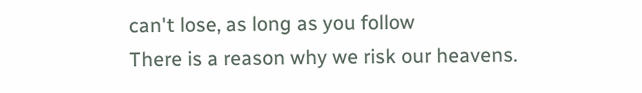can't lose, as long as you follow
There is a reason why we risk our heavens.